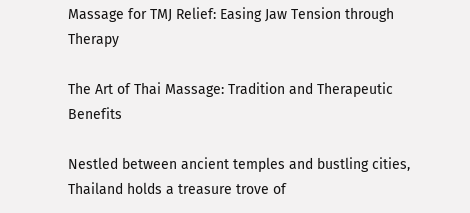Massage for TMJ Relief: Easing Jaw Tension through Therapy

The Art of Thai Massage: Tradition and Therapeutic Benefits

Nestled between ancient temples and bustling cities, Thailand holds a treasure trove of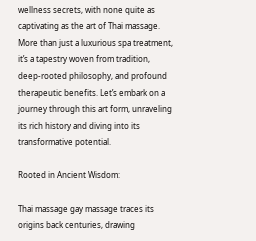wellness secrets, with none quite as captivating as the art of Thai massage. More than just a luxurious spa treatment, it’s a tapestry woven from tradition, deep-rooted philosophy, and profound therapeutic benefits. Let’s embark on a journey through this art form, unraveling its rich history and diving into its transformative potential.

Rooted in Ancient Wisdom:

Thai massage gay massage traces its origins back centuries, drawing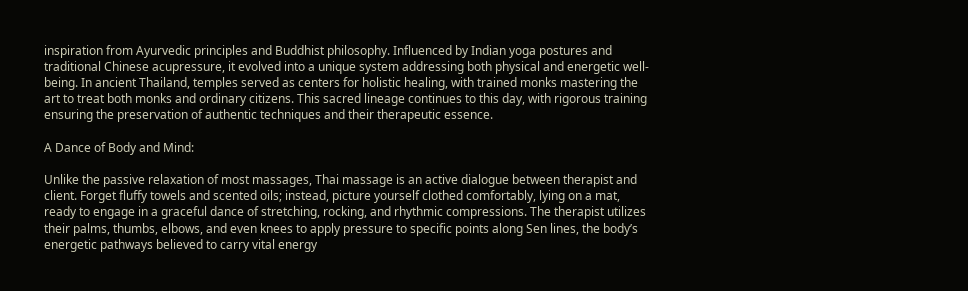inspiration from Ayurvedic principles and Buddhist philosophy. Influenced by Indian yoga postures and traditional Chinese acupressure, it evolved into a unique system addressing both physical and energetic well-being. In ancient Thailand, temples served as centers for holistic healing, with trained monks mastering the art to treat both monks and ordinary citizens. This sacred lineage continues to this day, with rigorous training ensuring the preservation of authentic techniques and their therapeutic essence.

A Dance of Body and Mind:

Unlike the passive relaxation of most massages, Thai massage is an active dialogue between therapist and client. Forget fluffy towels and scented oils; instead, picture yourself clothed comfortably, lying on a mat, ready to engage in a graceful dance of stretching, rocking, and rhythmic compressions. The therapist utilizes their palms, thumbs, elbows, and even knees to apply pressure to specific points along Sen lines, the body’s energetic pathways believed to carry vital energy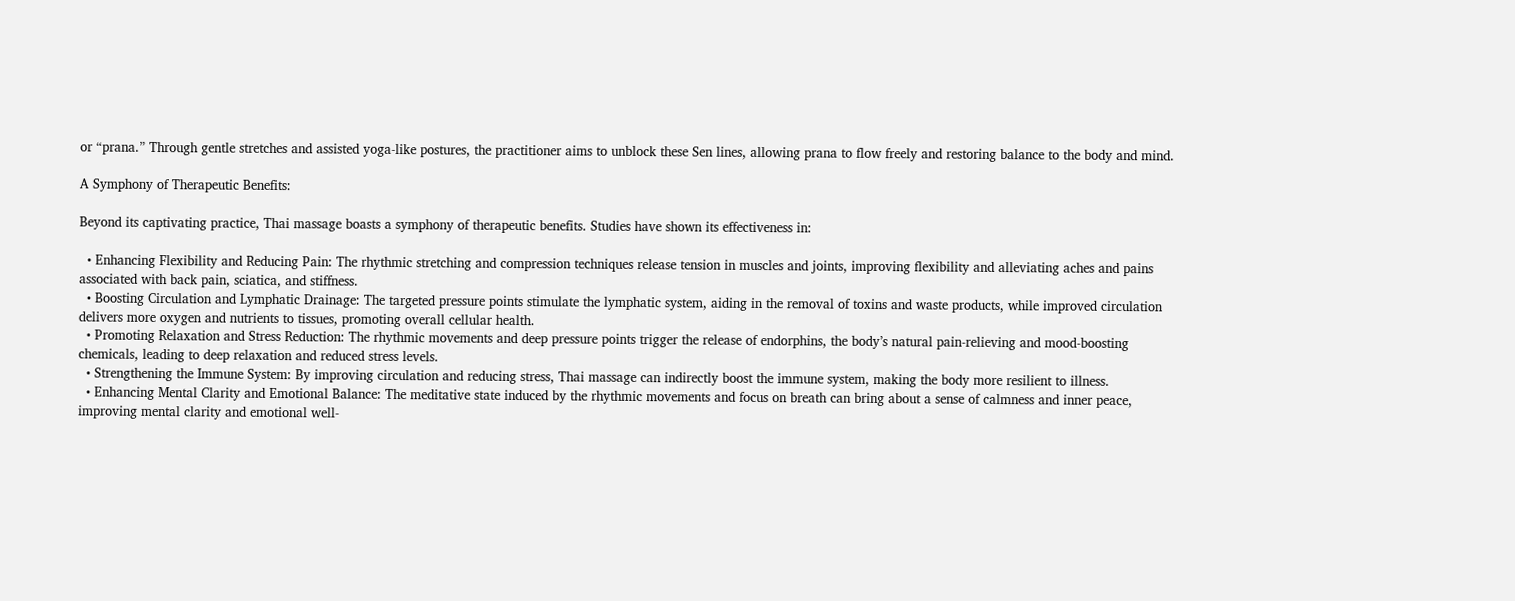or “prana.” Through gentle stretches and assisted yoga-like postures, the practitioner aims to unblock these Sen lines, allowing prana to flow freely and restoring balance to the body and mind.

A Symphony of Therapeutic Benefits:

Beyond its captivating practice, Thai massage boasts a symphony of therapeutic benefits. Studies have shown its effectiveness in:

  • Enhancing Flexibility and Reducing Pain: The rhythmic stretching and compression techniques release tension in muscles and joints, improving flexibility and alleviating aches and pains associated with back pain, sciatica, and stiffness.
  • Boosting Circulation and Lymphatic Drainage: The targeted pressure points stimulate the lymphatic system, aiding in the removal of toxins and waste products, while improved circulation delivers more oxygen and nutrients to tissues, promoting overall cellular health.
  • Promoting Relaxation and Stress Reduction: The rhythmic movements and deep pressure points trigger the release of endorphins, the body’s natural pain-relieving and mood-boosting chemicals, leading to deep relaxation and reduced stress levels.
  • Strengthening the Immune System: By improving circulation and reducing stress, Thai massage can indirectly boost the immune system, making the body more resilient to illness.
  • Enhancing Mental Clarity and Emotional Balance: The meditative state induced by the rhythmic movements and focus on breath can bring about a sense of calmness and inner peace, improving mental clarity and emotional well-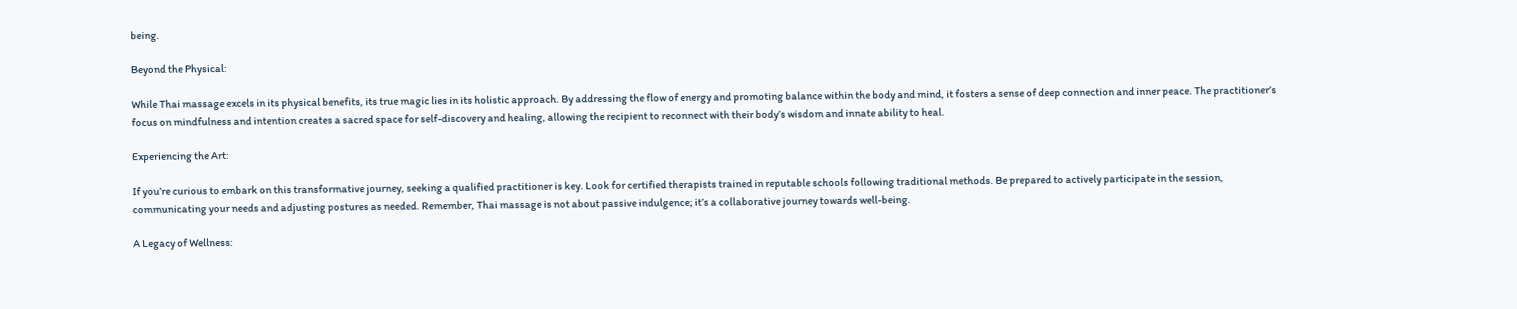being.

Beyond the Physical:

While Thai massage excels in its physical benefits, its true magic lies in its holistic approach. By addressing the flow of energy and promoting balance within the body and mind, it fosters a sense of deep connection and inner peace. The practitioner’s focus on mindfulness and intention creates a sacred space for self-discovery and healing, allowing the recipient to reconnect with their body’s wisdom and innate ability to heal.

Experiencing the Art:

If you’re curious to embark on this transformative journey, seeking a qualified practitioner is key. Look for certified therapists trained in reputable schools following traditional methods. Be prepared to actively participate in the session, communicating your needs and adjusting postures as needed. Remember, Thai massage is not about passive indulgence; it’s a collaborative journey towards well-being.

A Legacy of Wellness: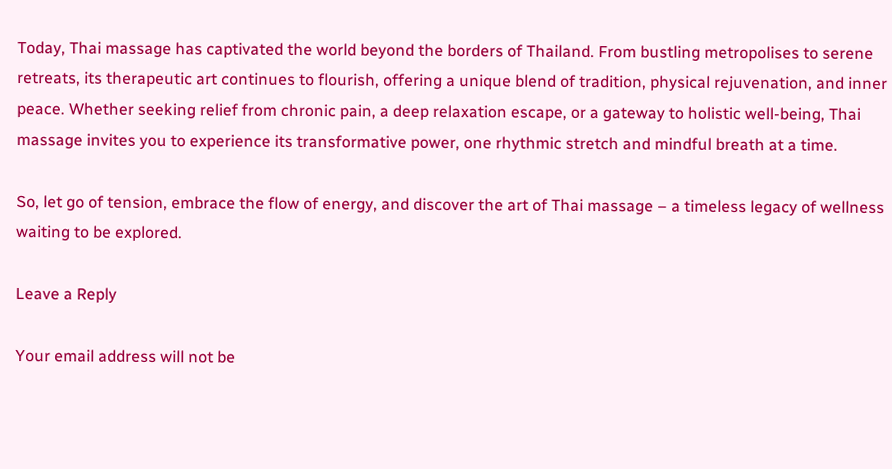Today, Thai massage has captivated the world beyond the borders of Thailand. From bustling metropolises to serene retreats, its therapeutic art continues to flourish, offering a unique blend of tradition, physical rejuvenation, and inner peace. Whether seeking relief from chronic pain, a deep relaxation escape, or a gateway to holistic well-being, Thai massage invites you to experience its transformative power, one rhythmic stretch and mindful breath at a time.

So, let go of tension, embrace the flow of energy, and discover the art of Thai massage – a timeless legacy of wellness waiting to be explored.

Leave a Reply

Your email address will not be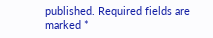published. Required fields are marked *